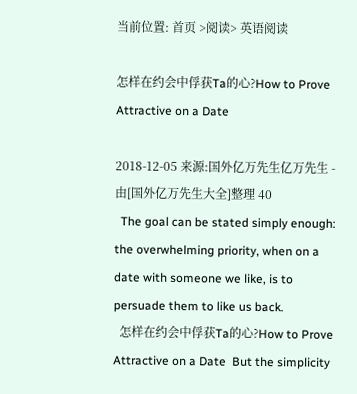当前位置: 首页 >阅读> 英语阅读

怎样在约会中俘获Ta的心?How to Prove Attractive on a Date

2018-12-05 来源:国外亿万先生亿万先生 - 由[国外亿万先生大全]整理 40
  The goal can be stated simply enough: the overwhelming priority, when on a date with someone we like, is to persuade them to like us back.
  怎样在约会中俘获Ta的心?How to Prove Attractive on a Date  But the simplicity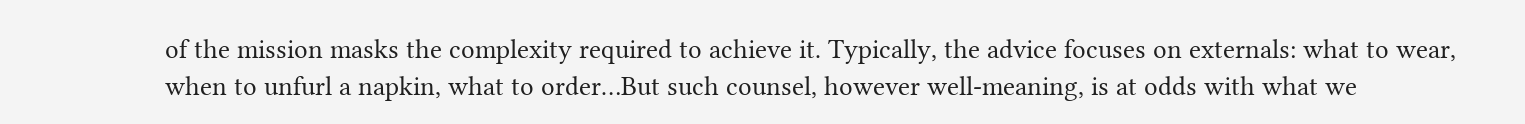of the mission masks the complexity required to achieve it. Typically, the advice focuses on externals: what to wear, when to unfurl a napkin, what to order…But such counsel, however well-meaning, is at odds with what we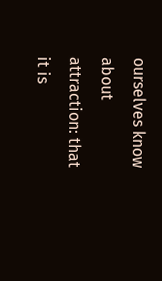ourselves know about attraction: that it is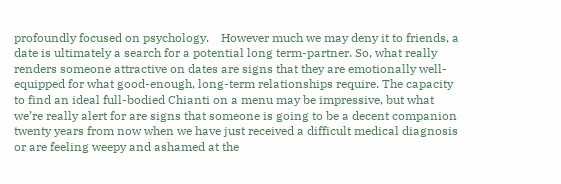profoundly focused on psychology.    However much we may deny it to friends, a date is ultimately a search for a potential long term-partner. So, what really renders someone attractive on dates are signs that they are emotionally well-equipped for what good-enough, long-term relationships require. The capacity to find an ideal full-bodied Chianti on a menu may be impressive, but what we’re really alert for are signs that someone is going to be a decent companion twenty years from now when we have just received a difficult medical diagnosis or are feeling weepy and ashamed at the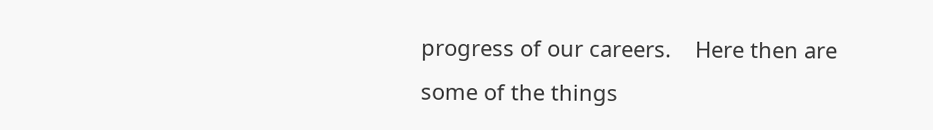progress of our careers.    Here then are some of the things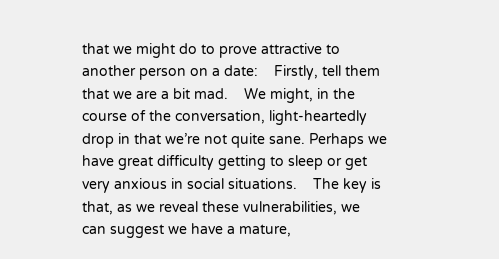that we might do to prove attractive to another person on a date:    Firstly, tell them that we are a bit mad.    We might, in the course of the conversation, light-heartedly drop in that we’re not quite sane. Perhaps we have great difficulty getting to sleep or get very anxious in social situations.    The key is that, as we reveal these vulnerabilities, we can suggest we have a mature,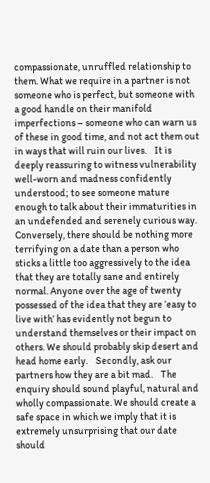compassionate, unruffled relationship to them. What we require in a partner is not someone who is perfect, but someone with a good handle on their manifold imperfections – someone who can warn us of these in good time, and not act them out in ways that will ruin our lives.    It is deeply reassuring to witness vulnerability well-worn and madness confidently understood; to see someone mature enough to talk about their immaturities in an undefended and serenely curious way.    Conversely, there should be nothing more terrifying on a date than a person who sticks a little too aggressively to the idea that they are totally sane and entirely normal. Anyone over the age of twenty possessed of the idea that they are ‘easy to live with’ has evidently not begun to understand themselves or their impact on others. We should probably skip desert and head home early.    Secondly, ask our partners how they are a bit mad.    The enquiry should sound playful, natural and wholly compassionate. We should create a safe space in which we imply that it is extremely unsurprising that our date should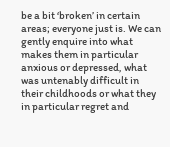be a bit ‘broken’ in certain areas; everyone just is. We can gently enquire into what makes them in particular anxious or depressed, what was untenably difficult in their childhoods or what they in particular regret and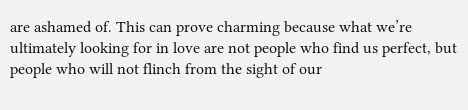are ashamed of. This can prove charming because what we’re ultimately looking for in love are not people who find us perfect, but people who will not flinch from the sight of our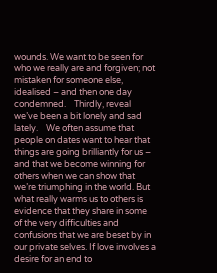wounds. We want to be seen for who we really are and forgiven; not mistaken for someone else, idealised – and then one day condemned.    Thirdly, reveal we’ve been a bit lonely and sad lately.    We often assume that people on dates want to hear that things are going brilliantly for us – and that we become winning for others when we can show that we’re triumphing in the world. But what really warms us to others is evidence that they share in some of the very difficulties and confusions that we are beset by in our private selves. If love involves a desire for an end to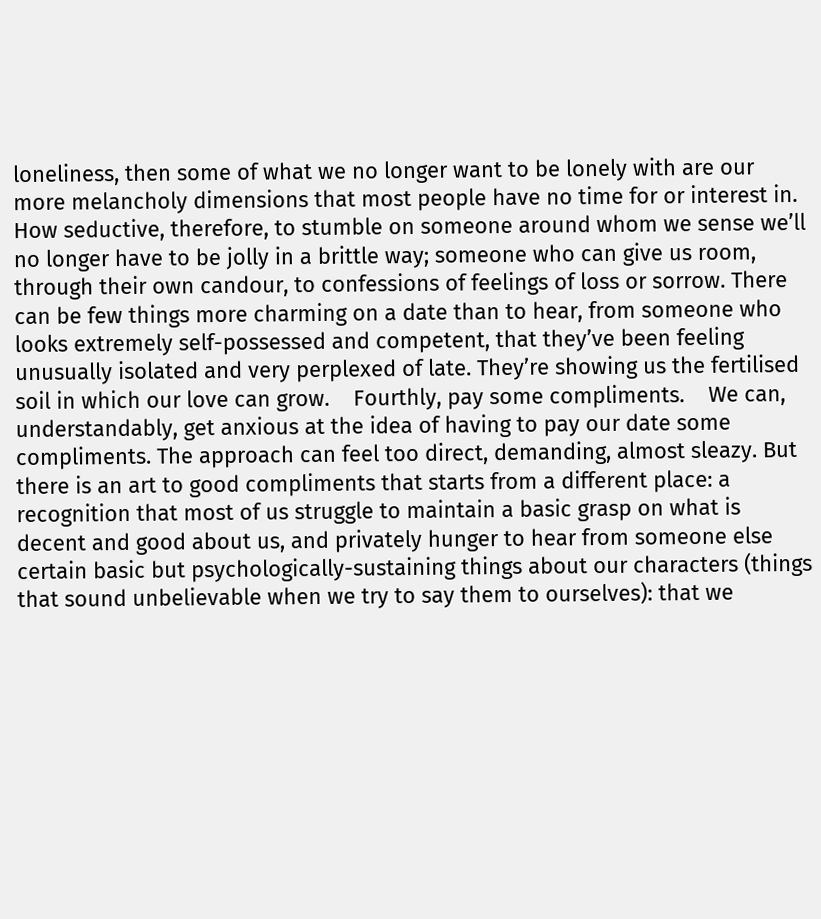loneliness, then some of what we no longer want to be lonely with are our more melancholy dimensions that most people have no time for or interest in. How seductive, therefore, to stumble on someone around whom we sense we’ll no longer have to be jolly in a brittle way; someone who can give us room, through their own candour, to confessions of feelings of loss or sorrow. There can be few things more charming on a date than to hear, from someone who looks extremely self-possessed and competent, that they’ve been feeling unusually isolated and very perplexed of late. They’re showing us the fertilised soil in which our love can grow.    Fourthly, pay some compliments.    We can, understandably, get anxious at the idea of having to pay our date some compliments. The approach can feel too direct, demanding, almost sleazy. But there is an art to good compliments that starts from a different place: a recognition that most of us struggle to maintain a basic grasp on what is decent and good about us, and privately hunger to hear from someone else certain basic but psychologically-sustaining things about our characters (things that sound unbelievable when we try to say them to ourselves): that we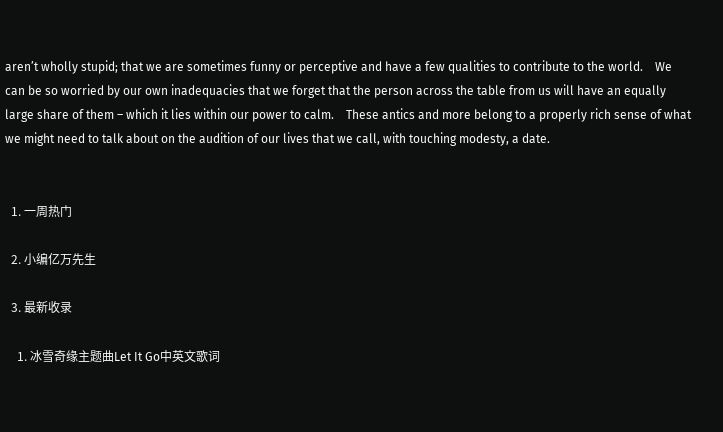aren’t wholly stupid; that we are sometimes funny or perceptive and have a few qualities to contribute to the world.    We can be so worried by our own inadequacies that we forget that the person across the table from us will have an equally large share of them – which it lies within our power to calm.    These antics and more belong to a properly rich sense of what we might need to talk about on the audition of our lives that we call, with touching modesty, a date.


  1. 一周热门

  2. 小编亿万先生

  3. 最新收录

    1. 冰雪奇缘主题曲Let It Go中英文歌词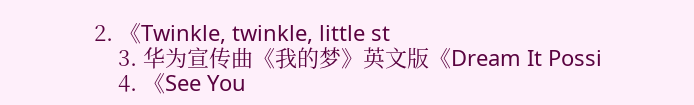2. 《Twinkle, twinkle, little st
    3. 华为宣传曲《我的梦》英文版《Dream It Possi
    4. 《See You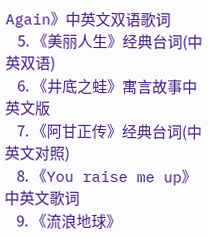Again》中英文双语歌词
    5. 《美丽人生》经典台词(中英双语)
    6. 《井底之蛙》寓言故事中英文版
    7. 《阿甘正传》经典台词(中英文对照)
    8. 《You raise me up》中英文歌词
    9. 《流浪地球》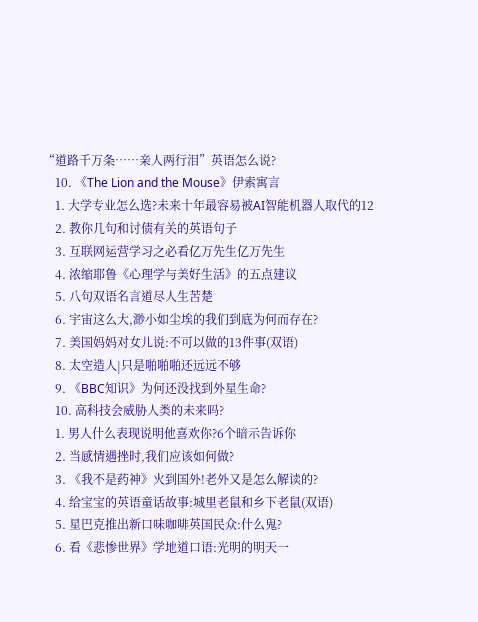“道路千万条……亲人两行泪”英语怎么说?
    10. 《The Lion and the Mouse》伊索寓言
    1. 大学专业怎么选?未来十年最容易被AI智能机器人取代的12
    2. 教你几句和讨债有关的英语句子
    3. 互联网运营学习之必看亿万先生亿万先生
    4. 浓缩耶鲁《心理学与美好生活》的五点建议
    5. 八句双语名言道尽人生苦楚
    6. 宇宙这么大,渺小如尘埃的我们到底为何而存在?
    7. 美国妈妈对女儿说:不可以做的13件事(双语)
    8. 太空造人|只是啪啪啪还远远不够
    9. 《BBC知识》为何还没找到外星生命?
    10. 高科技会威胁人类的未来吗?
    1. 男人什么表现说明他喜欢你?6个暗示告诉你
    2. 当感情遇挫时,我们应该如何做?
    3. 《我不是药神》火到国外!老外又是怎么解读的?
    4. 给宝宝的英语童话故事:城里老鼠和乡下老鼠(双语)
    5. 星巴克推出新口味咖啡英国民众:什么鬼?
    6. 看《悲惨世界》学地道口语:光明的明天一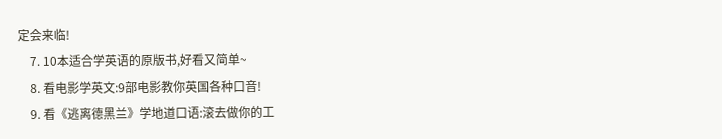定会来临!
    7. 10本适合学英语的原版书,好看又简单~
    8. 看电影学英文:9部电影教你英国各种口音!
    9. 看《逃离德黑兰》学地道口语:滚去做你的工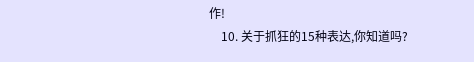作!
    10. 关于抓狂的15种表达,你知道吗?